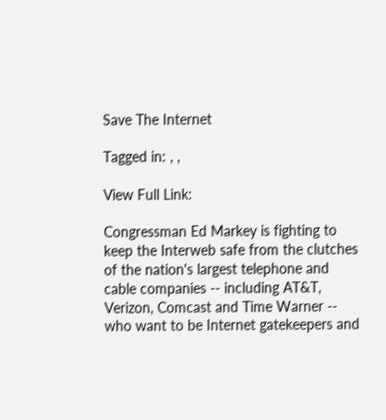Save The Internet

Tagged in: , ,

View Full Link:

Congressman Ed Markey is fighting to keep the Interweb safe from the clutches of the nation's largest telephone and cable companies -- including AT&T, Verizon, Comcast and Time Warner -- who want to be Internet gatekeepers and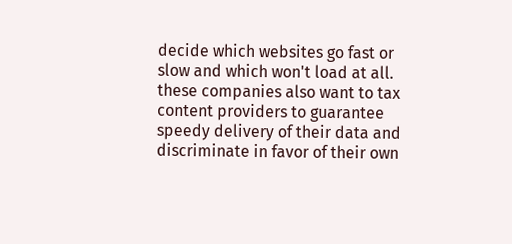decide which websites go fast or slow and which won't load at all. these companies also want to tax content providers to guarantee speedy delivery of their data and discriminate in favor of their own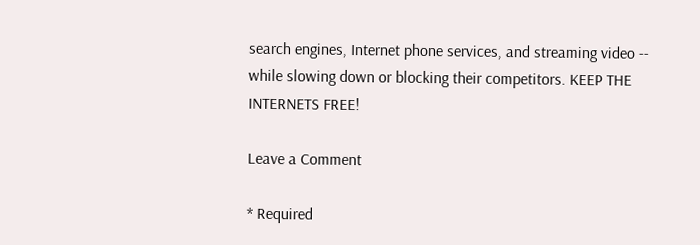search engines, Internet phone services, and streaming video -- while slowing down or blocking their competitors. KEEP THE INTERNETS FREE!

Leave a Comment

* Required